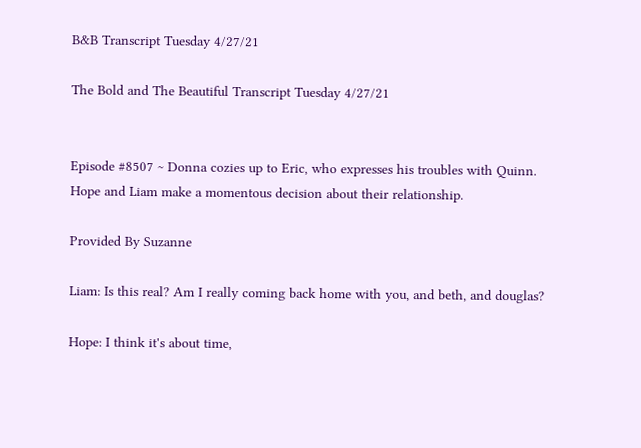B&B Transcript Tuesday 4/27/21

The Bold and The Beautiful Transcript Tuesday 4/27/21


Episode #8507 ~ Donna cozies up to Eric, who expresses his troubles with Quinn. Hope and Liam make a momentous decision about their relationship.

Provided By Suzanne

Liam: Is this real? Am I really coming back home with you, and beth, and douglas?

Hope: I think it's about time,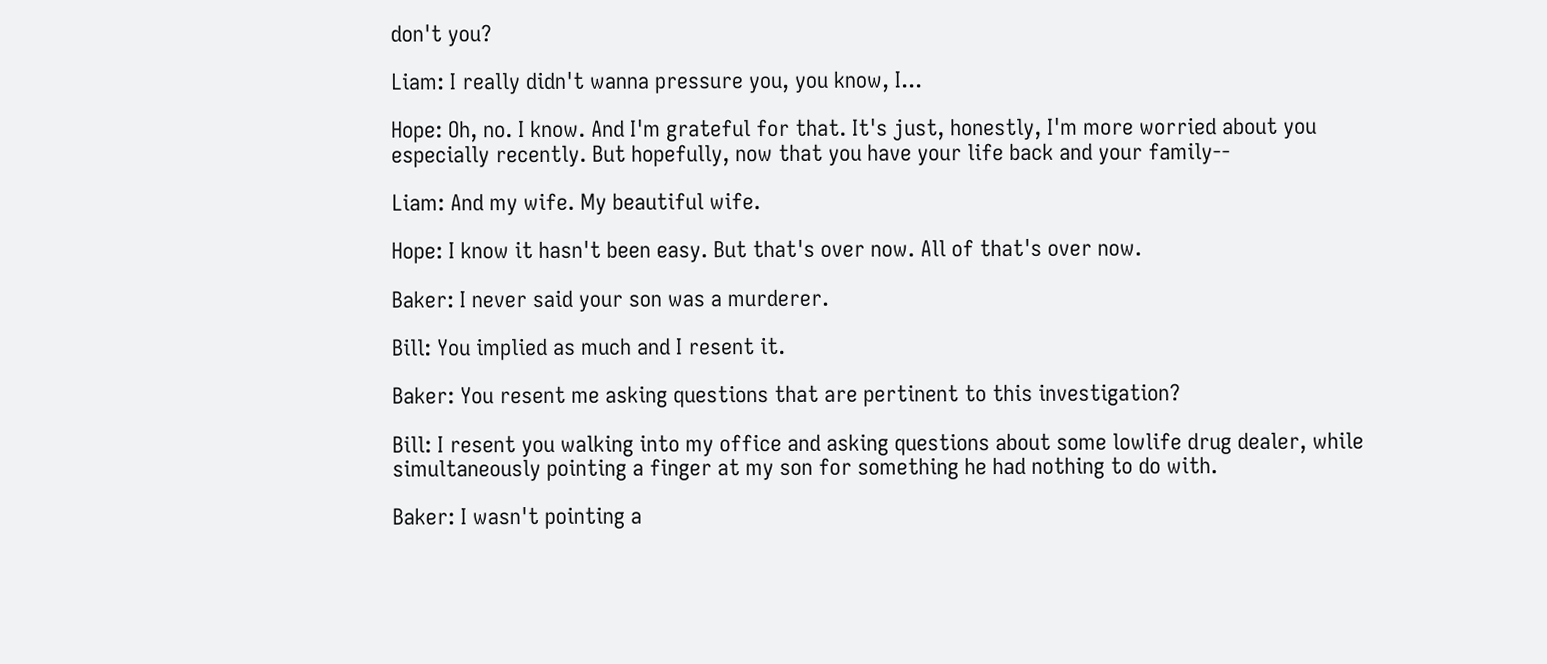don't you?

Liam: I really didn't wanna pressure you, you know, I...

Hope: Oh, no. I know. And I'm grateful for that. It's just, honestly, I'm more worried about you especially recently. But hopefully, now that you have your life back and your family--

Liam: And my wife. My beautiful wife.

Hope: I know it hasn't been easy. But that's over now. All of that's over now.

Baker: I never said your son was a murderer.

Bill: You implied as much and I resent it.

Baker: You resent me asking questions that are pertinent to this investigation?

Bill: I resent you walking into my office and asking questions about some lowlife drug dealer, while simultaneously pointing a finger at my son for something he had nothing to do with.

Baker: I wasn't pointing a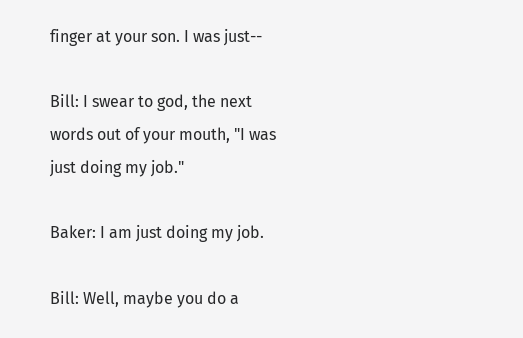finger at your son. I was just--

Bill: I swear to god, the next words out of your mouth, "I was just doing my job."

Baker: I am just doing my job.

Bill: Well, maybe you do a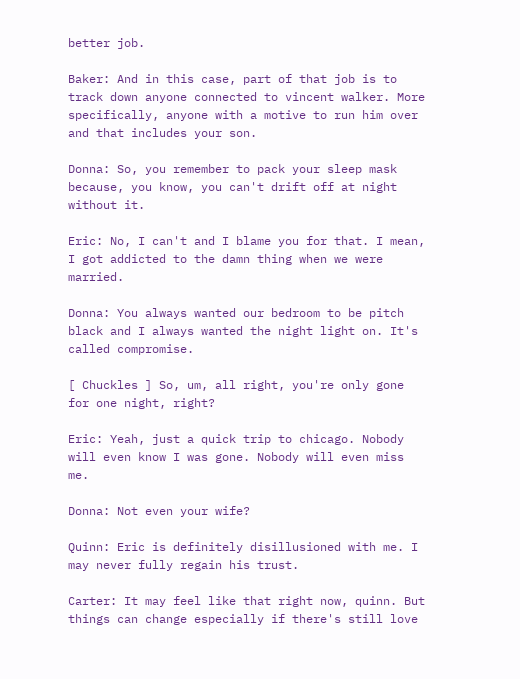better job.

Baker: And in this case, part of that job is to track down anyone connected to vincent walker. More specifically, anyone with a motive to run him over and that includes your son.

Donna: So, you remember to pack your sleep mask because, you know, you can't drift off at night without it.

Eric: No, I can't and I blame you for that. I mean, I got addicted to the damn thing when we were married.

Donna: You always wanted our bedroom to be pitch black and I always wanted the night light on. It's called compromise.

[ Chuckles ] So, um, all right, you're only gone for one night, right?

Eric: Yeah, just a quick trip to chicago. Nobody will even know I was gone. Nobody will even miss me.

Donna: Not even your wife?

Quinn: Eric is definitely disillusioned with me. I may never fully regain his trust.

Carter: It may feel like that right now, quinn. But things can change especially if there's still love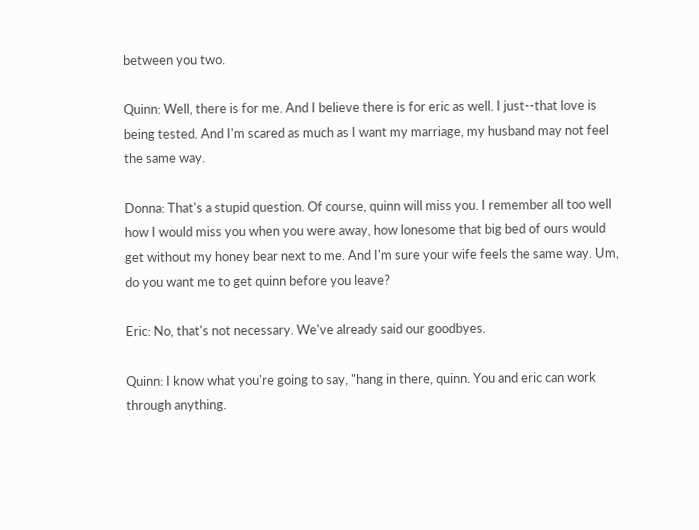between you two.

Quinn: Well, there is for me. And I believe there is for eric as well. I just--that love is being tested. And I'm scared as much as I want my marriage, my husband may not feel the same way.

Donna: That's a stupid question. Of course, quinn will miss you. I remember all too well how I would miss you when you were away, how lonesome that big bed of ours would get without my honey bear next to me. And I'm sure your wife feels the same way. Um, do you want me to get quinn before you leave?

Eric: No, that's not necessary. We've already said our goodbyes.

Quinn: I know what you're going to say, "hang in there, quinn. You and eric can work through anything.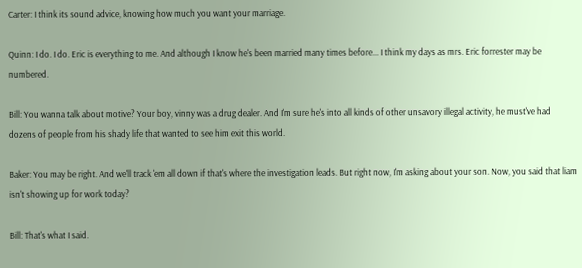Carter: I think its sound advice, knowing how much you want your marriage.

Quinn: I do. I do. Eric is everything to me. And although I know he's been married many times before... I think my days as mrs. Eric forrester may be numbered.

Bill: You wanna talk about motive? Your boy, vinny was a drug dealer. And I'm sure he's into all kinds of other unsavory illegal activity, he must've had dozens of people from his shady life that wanted to see him exit this world.

Baker: You may be right. And we'll track 'em all down if that's where the investigation leads. But right now, I'm asking about your son. Now, you said that liam isn't showing up for work today?

Bill: That's what I said.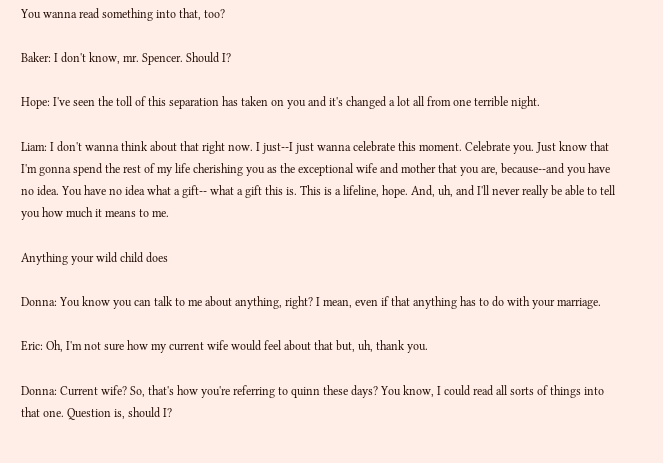You wanna read something into that, too?

Baker: I don't know, mr. Spencer. Should I?

Hope: I've seen the toll of this separation has taken on you and it's changed a lot all from one terrible night.

Liam: I don't wanna think about that right now. I just--I just wanna celebrate this moment. Celebrate you. Just know that I'm gonna spend the rest of my life cherishing you as the exceptional wife and mother that you are, because--and you have no idea. You have no idea what a gift-- what a gift this is. This is a lifeline, hope. And, uh, and I'll never really be able to tell you how much it means to me.

Anything your wild child does

Donna: You know you can talk to me about anything, right? I mean, even if that anything has to do with your marriage.

Eric: Oh, I'm not sure how my current wife would feel about that but, uh, thank you.

Donna: Current wife? So, that's how you're referring to quinn these days? You know, I could read all sorts of things into that one. Question is, should I?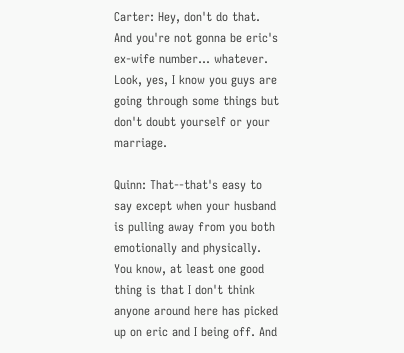Carter: Hey, don't do that. And you're not gonna be eric's ex-wife number... whatever. Look, yes, I know you guys are going through some things but don't doubt yourself or your marriage.

Quinn: That--that's easy to say except when your husband is pulling away from you both emotionally and physically. You know, at least one good thing is that I don't think anyone around here has picked up on eric and I being off. And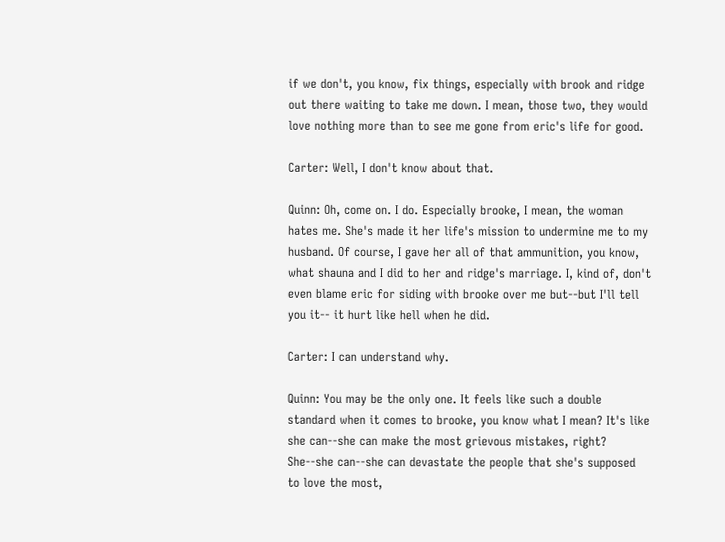if we don't, you know, fix things, especially with brook and ridge out there waiting to take me down. I mean, those two, they would love nothing more than to see me gone from eric's life for good.

Carter: Well, I don't know about that.

Quinn: Oh, come on. I do. Especially brooke, I mean, the woman hates me. She's made it her life's mission to undermine me to my husband. Of course, I gave her all of that ammunition, you know, what shauna and I did to her and ridge's marriage. I, kind of, don't even blame eric for siding with brooke over me but--but I'll tell you it-- it hurt like hell when he did.

Carter: I can understand why.

Quinn: You may be the only one. It feels like such a double standard when it comes to brooke, you know what I mean? It's like she can--she can make the most grievous mistakes, right? She--she can--she can devastate the people that she's supposed to love the most,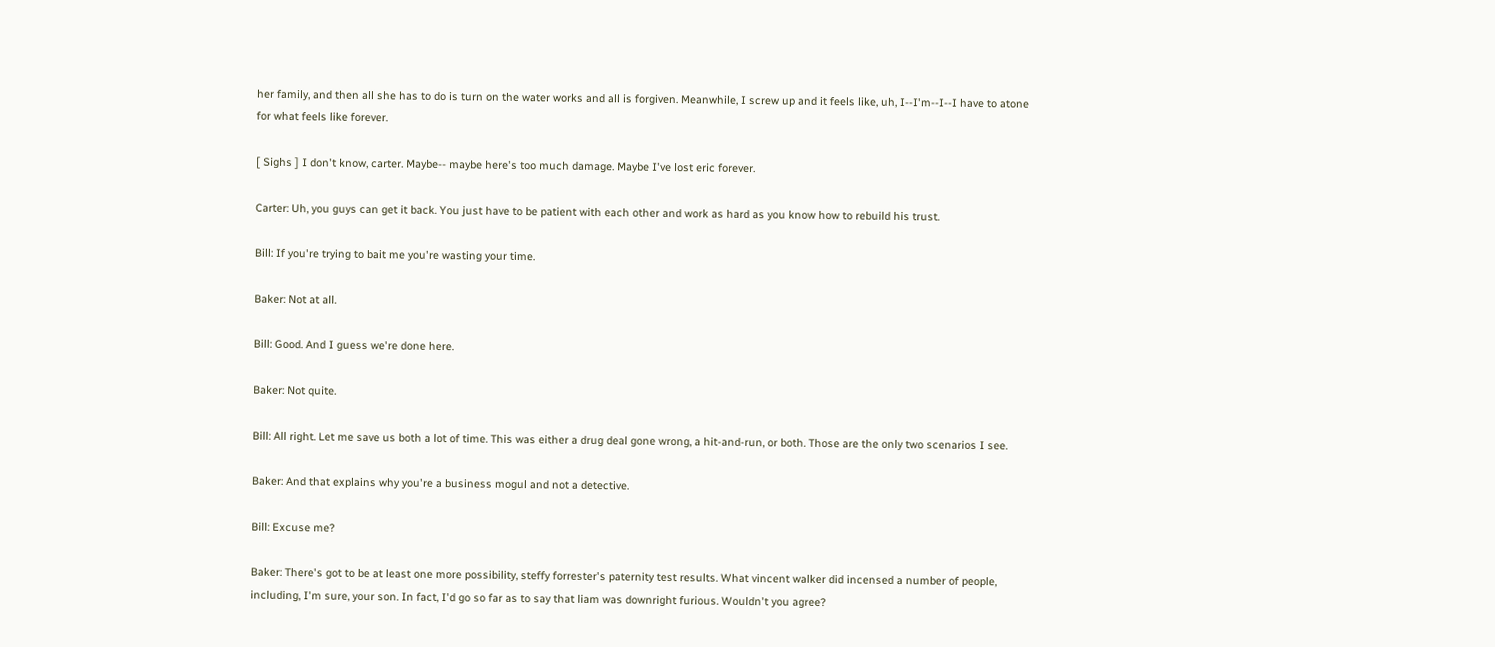her family, and then all she has to do is turn on the water works and all is forgiven. Meanwhile, I screw up and it feels like, uh, I--I'm--I--I have to atone for what feels like forever.

[ Sighs ] I don't know, carter. Maybe-- maybe here's too much damage. Maybe I've lost eric forever.

Carter: Uh, you guys can get it back. You just have to be patient with each other and work as hard as you know how to rebuild his trust.

Bill: If you're trying to bait me you're wasting your time.

Baker: Not at all.

Bill: Good. And I guess we're done here.

Baker: Not quite.

Bill: All right. Let me save us both a lot of time. This was either a drug deal gone wrong, a hit-and-run, or both. Those are the only two scenarios I see.

Baker: And that explains why you're a business mogul and not a detective.

Bill: Excuse me?

Baker: There's got to be at least one more possibility, steffy forrester's paternity test results. What vincent walker did incensed a number of people, including, I'm sure, your son. In fact, I'd go so far as to say that liam was downright furious. Wouldn't you agree?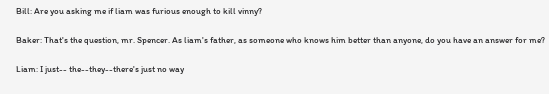Bill: Are you asking me if liam was furious enough to kill vinny?

Baker: That's the question, mr. Spencer. As liam's father, as someone who knows him better than anyone, do you have an answer for me?

Liam: I just-- the--they--there's just no way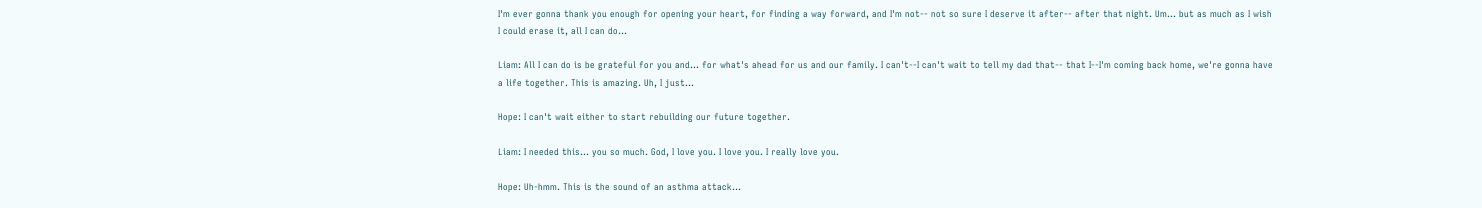I'm ever gonna thank you enough for opening your heart, for finding a way forward, and I'm not-- not so sure I deserve it after-- after that night. Um... but as much as I wish I could erase it, all I can do...

Liam: All I can do is be grateful for you and... for what's ahead for us and our family. I can't--I can't wait to tell my dad that-- that I--I'm coming back home, we're gonna have a life together. This is amazing. Uh, I just...

Hope: I can't wait either to start rebuilding our future together.

Liam: I needed this... you so much. God, I love you. I love you. I really love you.

Hope: Uh-hmm. This is the sound of an asthma attack...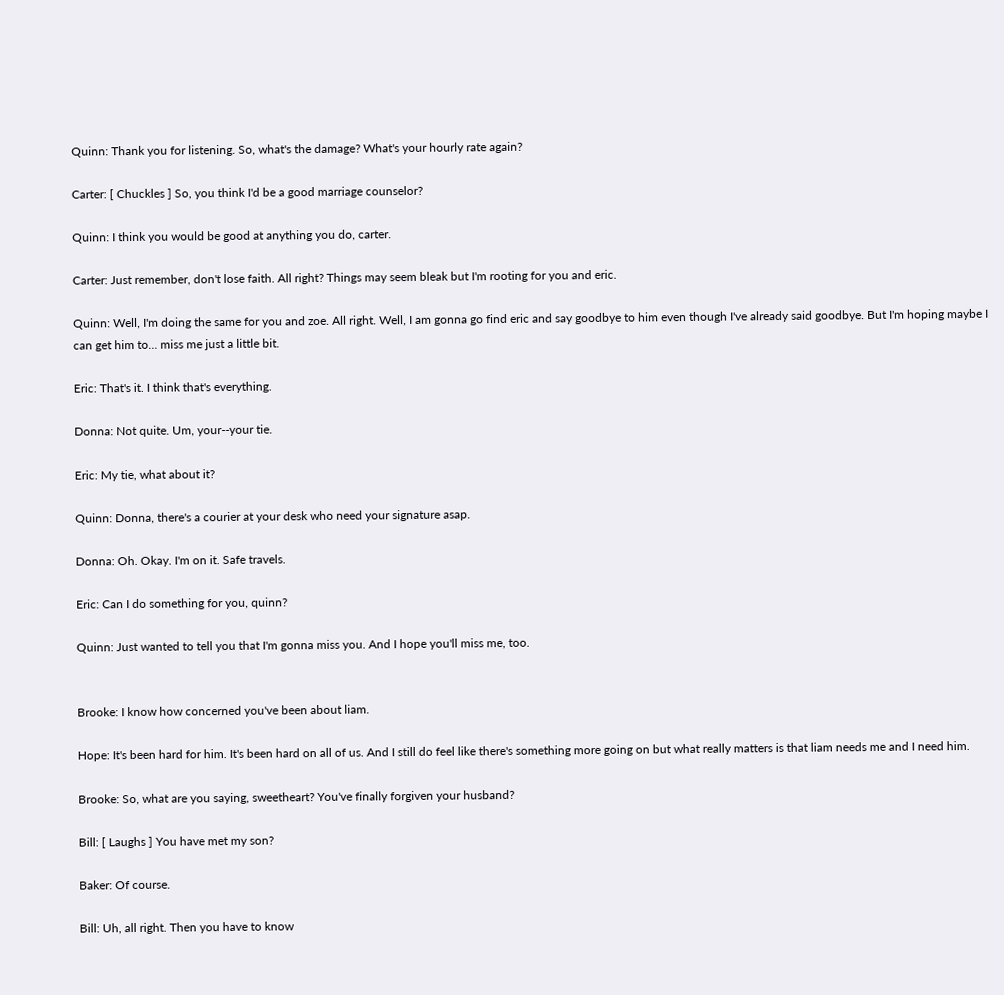Quinn: Thank you for listening. So, what's the damage? What's your hourly rate again?

Carter: [ Chuckles ] So, you think I'd be a good marriage counselor?

Quinn: I think you would be good at anything you do, carter.

Carter: Just remember, don't lose faith. All right? Things may seem bleak but I'm rooting for you and eric.

Quinn: Well, I'm doing the same for you and zoe. All right. Well, I am gonna go find eric and say goodbye to him even though I've already said goodbye. But I'm hoping maybe I can get him to... miss me just a little bit.

Eric: That's it. I think that's everything.

Donna: Not quite. Um, your--your tie.

Eric: My tie, what about it?

Quinn: Donna, there's a courier at your desk who need your signature asap.

Donna: Oh. Okay. I'm on it. Safe travels.

Eric: Can I do something for you, quinn?

Quinn: Just wanted to tell you that I'm gonna miss you. And I hope you'll miss me, too.


Brooke: I know how concerned you've been about liam.

Hope: It's been hard for him. It's been hard on all of us. And I still do feel like there's something more going on but what really matters is that liam needs me and I need him.

Brooke: So, what are you saying, sweetheart? You've finally forgiven your husband?

Bill: [ Laughs ] You have met my son?

Baker: Of course.

Bill: Uh, all right. Then you have to know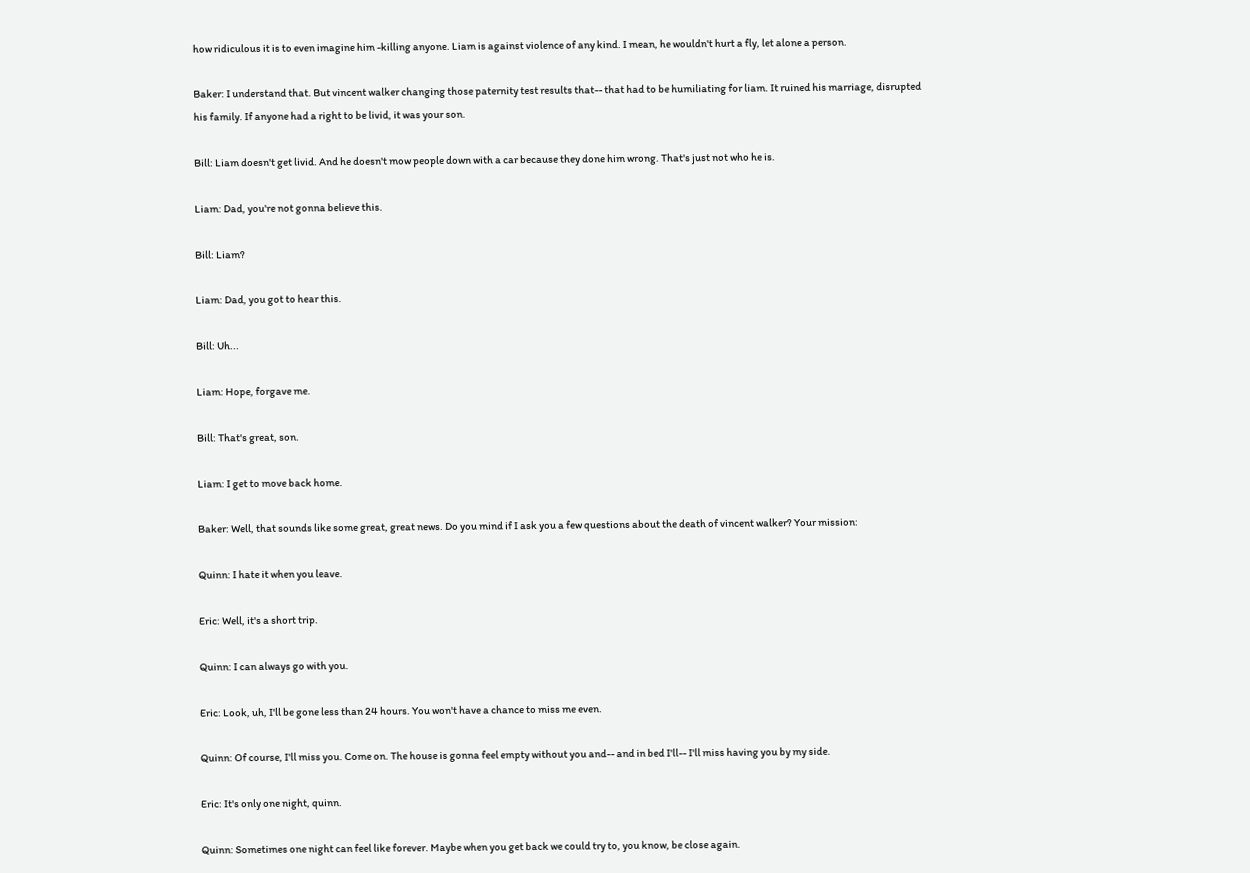how ridiculous it is to even imagine him -killing anyone. Liam is against violence of any kind. I mean, he wouldn't hurt a fly, let alone a person.

Baker: I understand that. But vincent walker changing those paternity test results that-- that had to be humiliating for liam. It ruined his marriage, disrupted his family. If anyone had a right to be livid, it was your son.

Bill: Liam doesn't get livid. And he doesn't mow people down with a car because they done him wrong. That's just not who he is.

Liam: Dad, you're not gonna believe this.

Bill: Liam?

Liam: Dad, you got to hear this.

Bill: Uh...

Liam: Hope, forgave me.

Bill: That's great, son.

Liam: I get to move back home.

Baker: Well, that sounds like some great, great news. Do you mind if I ask you a few questions about the death of vincent walker? Your mission:

Quinn: I hate it when you leave.

Eric: Well, it's a short trip.

Quinn: I can always go with you.

Eric: Look, uh, I'll be gone less than 24 hours. You won't have a chance to miss me even.

Quinn: Of course, I'll miss you. Come on. The house is gonna feel empty without you and-- and in bed I'll-- I'll miss having you by my side.

Eric: It's only one night, quinn.

Quinn: Sometimes one night can feel like forever. Maybe when you get back we could try to, you know, be close again.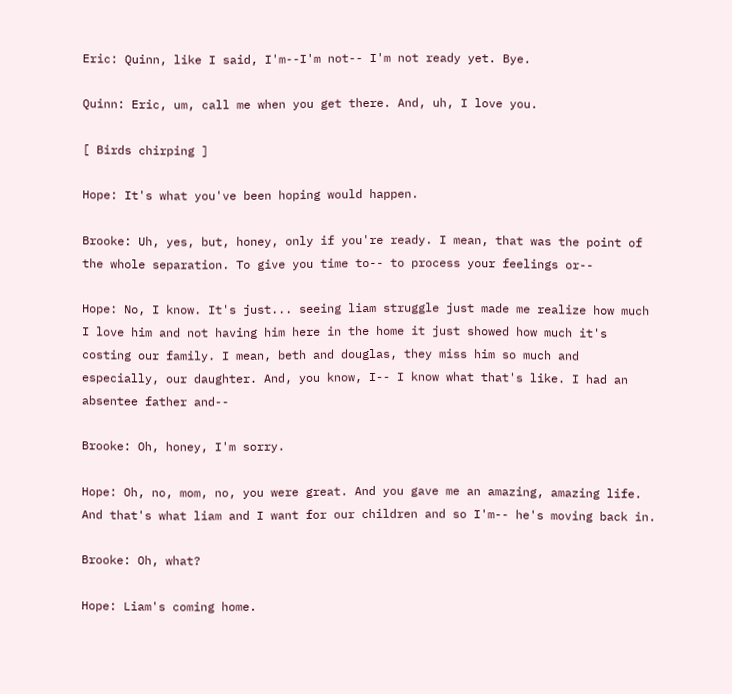Eric: Quinn, like I said, I'm--I'm not-- I'm not ready yet. Bye.

Quinn: Eric, um, call me when you get there. And, uh, I love you.

[ Birds chirping ]

Hope: It's what you've been hoping would happen.

Brooke: Uh, yes, but, honey, only if you're ready. I mean, that was the point of the whole separation. To give you time to-- to process your feelings or--

Hope: No, I know. It's just... seeing liam struggle just made me realize how much I love him and not having him here in the home it just showed how much it's costing our family. I mean, beth and douglas, they miss him so much and especially, our daughter. And, you know, I-- I know what that's like. I had an absentee father and--

Brooke: Oh, honey, I'm sorry.

Hope: Oh, no, mom, no, you were great. And you gave me an amazing, amazing life. And that's what liam and I want for our children and so I'm-- he's moving back in.

Brooke: Oh, what?

Hope: Liam's coming home.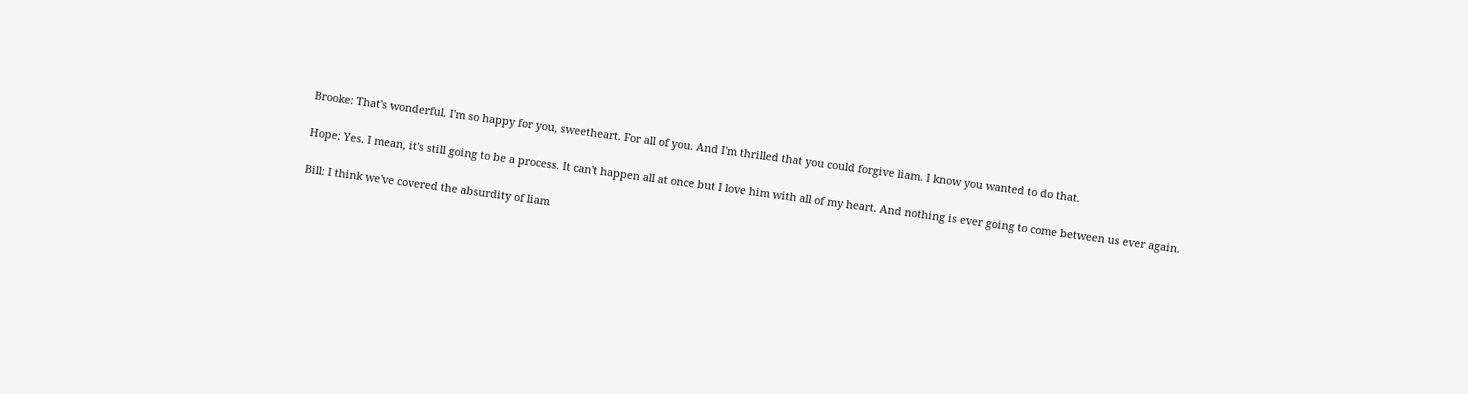Brooke: That's wonderful. I'm so happy for you, sweetheart. For all of you. And I'm thrilled that you could forgive liam. I know you wanted to do that.

Hope: Yes. I mean, it's still going to be a process. It can't happen all at once but I love him with all of my heart. And nothing is ever going to come between us ever again.

Bill: I think we've covered the absurdity of liam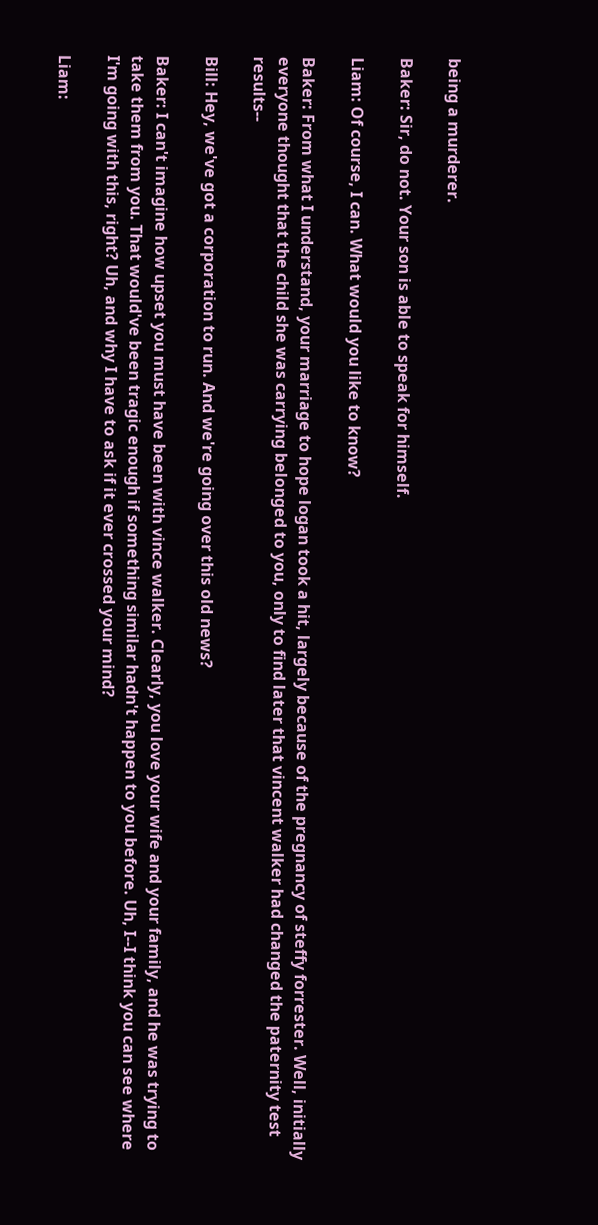being a murderer.

Baker: Sir, do not. Your son is able to speak for himself.

Liam: Of course, I can. What would you like to know?

Baker: From what I understand, your marriage to hope logan took a hit, largely because of the pregnancy of steffy forrester. Well, initially everyone thought that the child she was carrying belonged to you, only to find later that vincent walker had changed the paternity test results--

Bill: Hey, we've got a corporation to run. And we're going over this old news?

Baker: I can't imagine how upset you must have been with vince walker. Clearly, you love your wife and your family, and he was trying to take them from you. That would've been tragic enough if something similar hadn't happen to you before. Uh, I--I think you can see where I'm going with this, right? Uh, and why I have to ask if it ever crossed your mind?

Liam: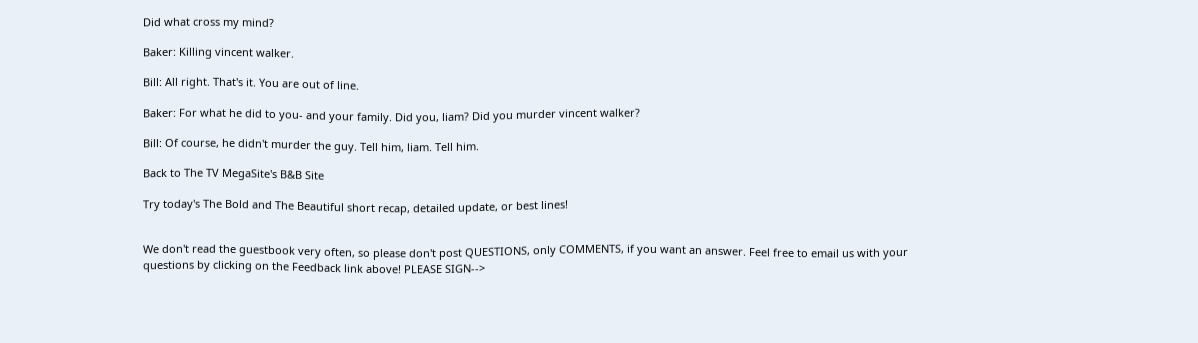Did what cross my mind?

Baker: Killing vincent walker.

Bill: All right. That's it. You are out of line.

Baker: For what he did to you- and your family. Did you, liam? Did you murder vincent walker?

Bill: Of course, he didn't murder the guy. Tell him, liam. Tell him.

Back to The TV MegaSite's B&B Site

Try today's The Bold and The Beautiful short recap, detailed update, or best lines!


We don't read the guestbook very often, so please don't post QUESTIONS, only COMMENTS, if you want an answer. Feel free to email us with your questions by clicking on the Feedback link above! PLEASE SIGN-->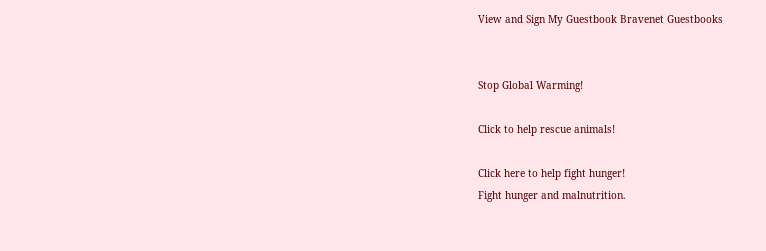View and Sign My Guestbook Bravenet Guestbooks


Stop Global Warming!

Click to help rescue animals!

Click here to help fight hunger!
Fight hunger and malnutrition.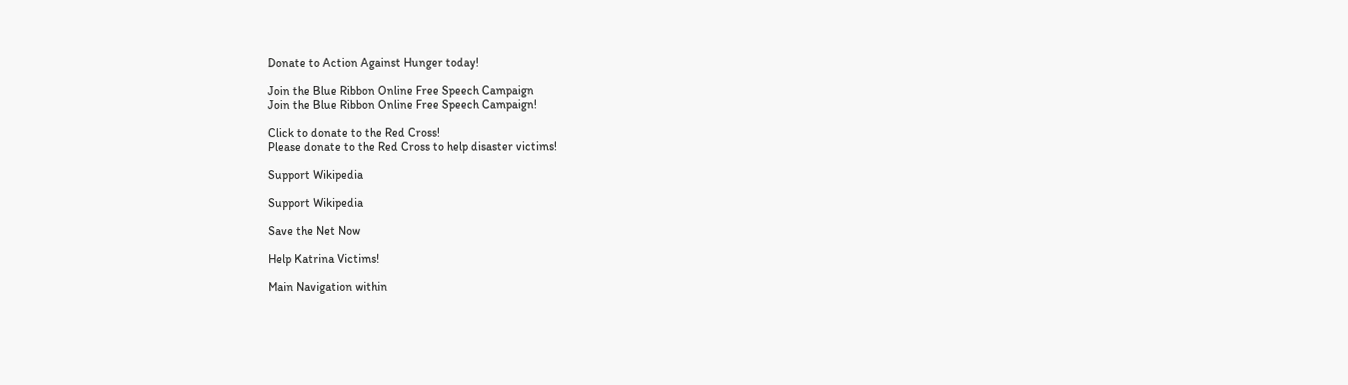Donate to Action Against Hunger today!

Join the Blue Ribbon Online Free Speech Campaign
Join the Blue Ribbon Online Free Speech Campaign!

Click to donate to the Red Cross!
Please donate to the Red Cross to help disaster victims!

Support Wikipedia

Support Wikipedia

Save the Net Now

Help Katrina Victims!

Main Navigation within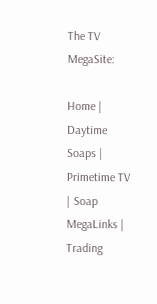The TV MegaSite:

Home | Daytime Soaps | Primetime TV | Soap MegaLinks | Trading